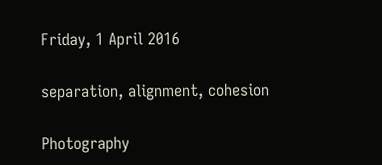Friday, 1 April 2016

separation, alignment, cohesion

Photography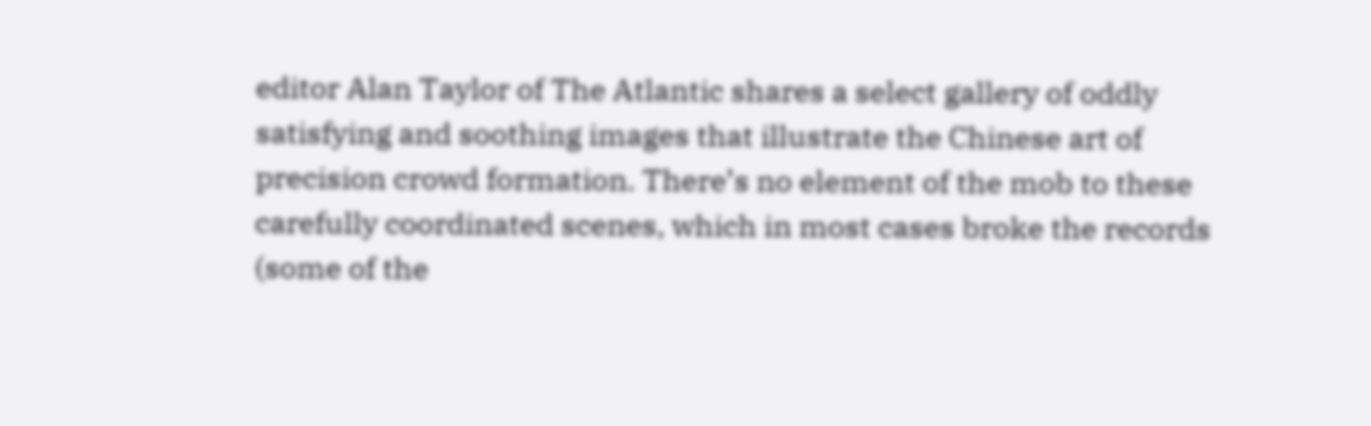editor Alan Taylor of The Atlantic shares a select gallery of oddly satisfying and soothing images that illustrate the Chinese art of precision crowd formation. There’s no element of the mob to these carefully coordinated scenes, which in most cases broke the records (some of the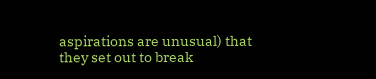aspirations are unusual) that they set out to break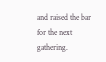and raised the bar for the next gathering.